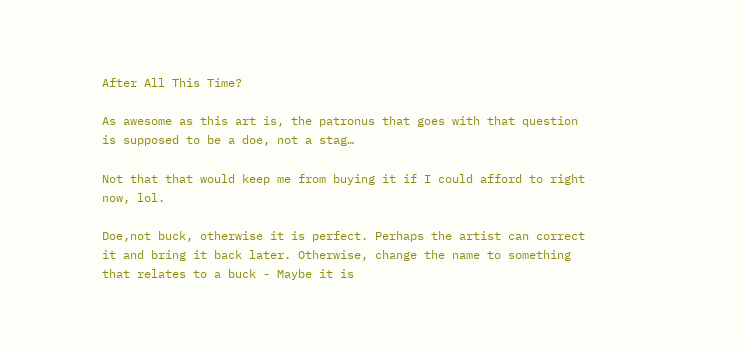After All This Time?

As awesome as this art is, the patronus that goes with that question is supposed to be a doe, not a stag…

Not that that would keep me from buying it if I could afford to right now, lol.

Doe,not buck, otherwise it is perfect. Perhaps the artist can correct it and bring it back later. Otherwise, change the name to something that relates to a buck - Maybe it is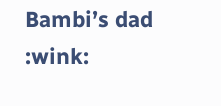Bambi’s dad :wink: